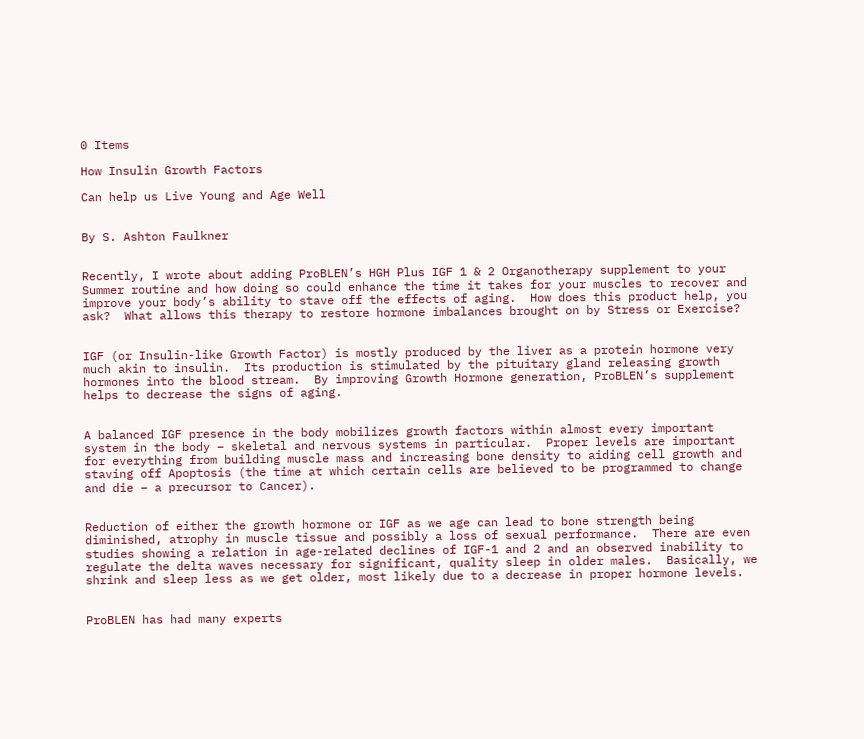0 Items

How Insulin Growth Factors

Can help us Live Young and Age Well


By S. Ashton Faulkner


Recently, I wrote about adding ProBLEN’s HGH Plus IGF 1 & 2 Organotherapy supplement to your Summer routine and how doing so could enhance the time it takes for your muscles to recover and improve your body’s ability to stave off the effects of aging.  How does this product help, you ask?  What allows this therapy to restore hormone imbalances brought on by Stress or Exercise?


IGF (or Insulin-like Growth Factor) is mostly produced by the liver as a protein hormone very much akin to insulin.  Its production is stimulated by the pituitary gland releasing growth hormones into the blood stream.  By improving Growth Hormone generation, ProBLEN’s supplement helps to decrease the signs of aging.


A balanced IGF presence in the body mobilizes growth factors within almost every important system in the body – skeletal and nervous systems in particular.  Proper levels are important for everything from building muscle mass and increasing bone density to aiding cell growth and staving off Apoptosis (the time at which certain cells are believed to be programmed to change and die – a precursor to Cancer).


Reduction of either the growth hormone or IGF as we age can lead to bone strength being diminished, atrophy in muscle tissue and possibly a loss of sexual performance.  There are even studies showing a relation in age-related declines of IGF-1 and 2 and an observed inability to regulate the delta waves necessary for significant, quality sleep in older males.  Basically, we shrink and sleep less as we get older, most likely due to a decrease in proper hormone levels.


ProBLEN has had many experts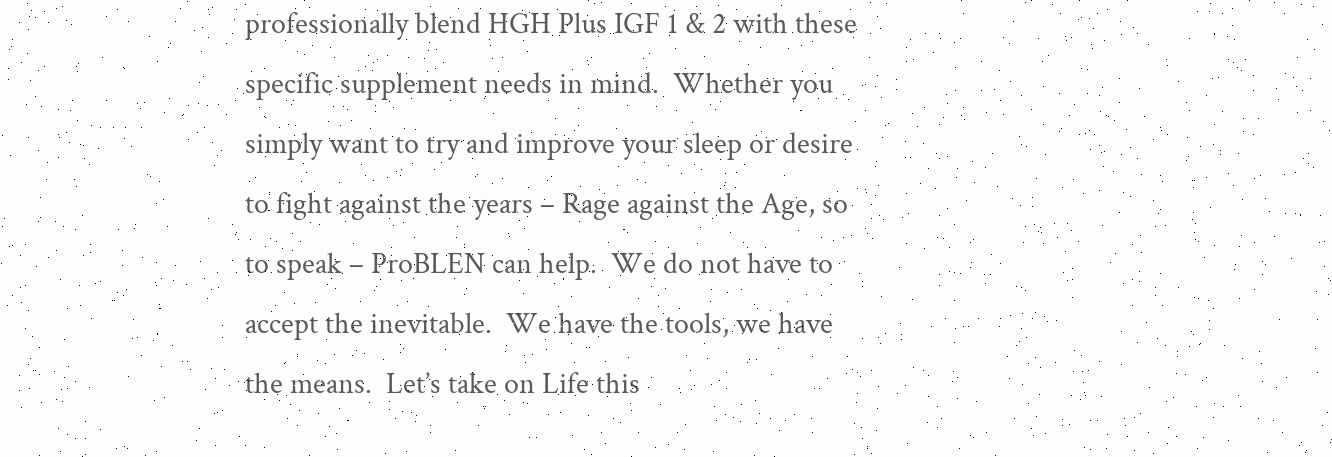professionally blend HGH Plus IGF 1 & 2 with these specific supplement needs in mind.  Whether you simply want to try and improve your sleep or desire to fight against the years – Rage against the Age, so to speak – ProBLEN can help.  We do not have to accept the inevitable.  We have the tools, we have the means.  Let’s take on Life this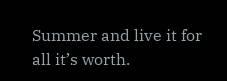Summer and live it for all it’s worth.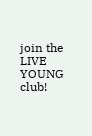join the LIVE YOUNG club!